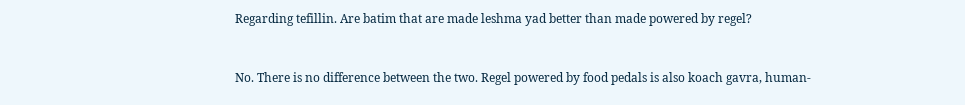Regarding tefillin. Are batim that are made leshma yad better than made powered by regel?


No. There is no difference between the two. Regel powered by food pedals is also koach gavra, human-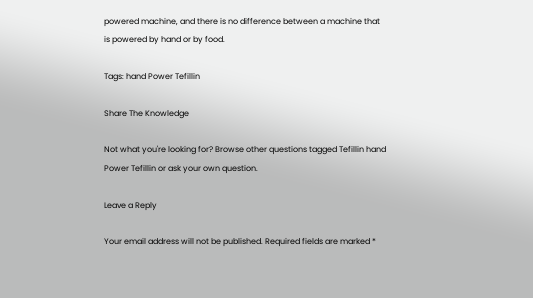powered machine, and there is no difference between a machine that is powered by hand or by food.

Tags: hand Power Tefillin

Share The Knowledge

Not what you're looking for? Browse other questions tagged Tefillin hand Power Tefillin or ask your own question.

Leave a Reply

Your email address will not be published. Required fields are marked *